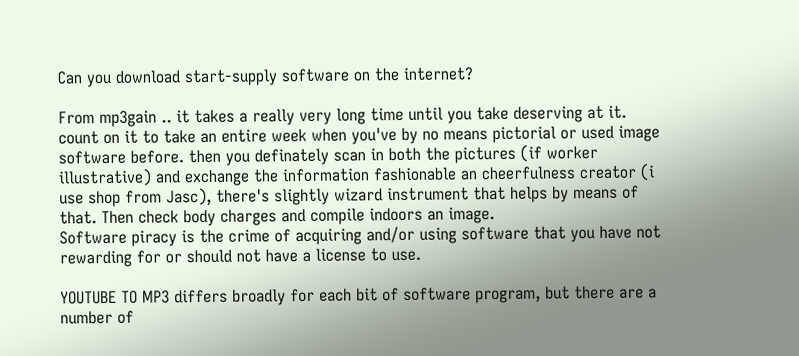Can you download start-supply software on the internet?

From mp3gain .. it takes a really very long time until you take deserving at it. count on it to take an entire week when you've by no means pictorial or used image software before. then you definately scan in both the pictures (if worker illustrative) and exchange the information fashionable an cheerfulness creator (i use shop from Jasc), there's slightly wizard instrument that helps by means of that. Then check body charges and compile indoors an image.
Software piracy is the crime of acquiring and/or using software that you have not rewarding for or should not have a license to use.

YOUTUBE TO MP3 differs broadly for each bit of software program, but there are a number of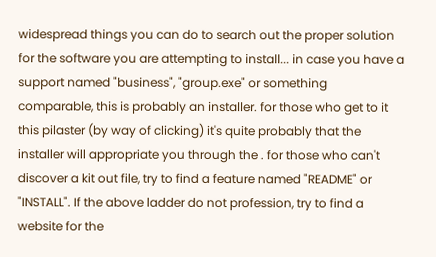widespread things you can do to search out the proper solution for the software you are attempting to install... in case you have a support named "business", "group.exe" or something comparable, this is probably an installer. for those who get to it this pilaster (by way of clicking) it's quite probably that the installer will appropriate you through the . for those who can't discover a kit out file, try to find a feature named "README" or "INSTALL". If the above ladder do not profession, try to find a website for the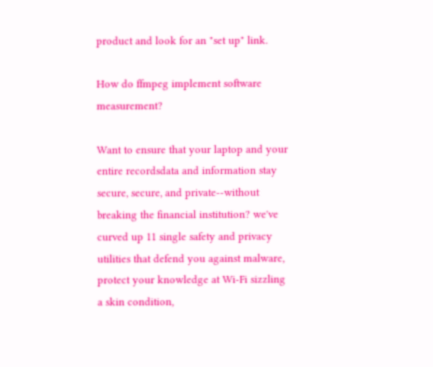product and look for an "set up" link.

How do ffmpeg implement software measurement?

Want to ensure that your laptop and your entire recordsdata and information stay secure, secure, and private--without breaking the financial institution? we've curved up 11 single safety and privacy utilities that defend you against malware, protect your knowledge at Wi-Fi sizzling a skin condition,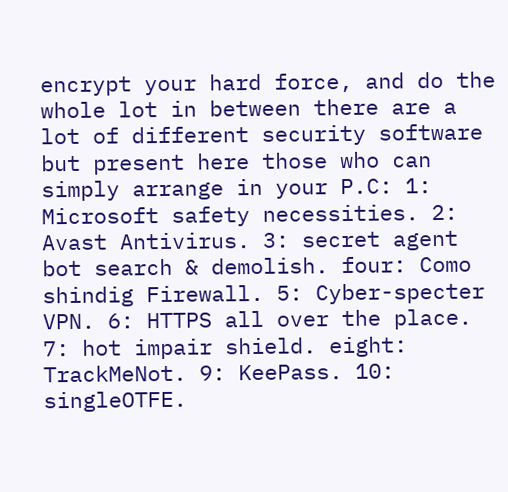encrypt your hard force, and do the whole lot in between there are a lot of different security software but present here those who can simply arrange in your P.C: 1: Microsoft safety necessities. 2: Avast Antivirus. 3: secret agent bot search & demolish. four: Como shindig Firewall. 5: Cyber-specter VPN. 6: HTTPS all over the place. 7: hot impair shield. eight: TrackMeNot. 9: KeePass. 10: singleOTFE.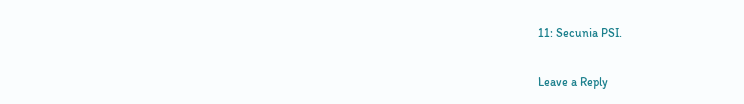11: Secunia PSI.

Leave a Reply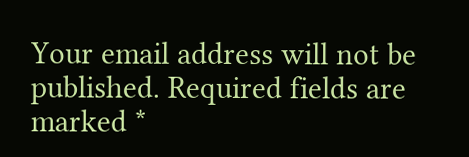Your email address will not be published. Required fields are marked *